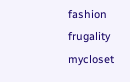fashion frugality mycloset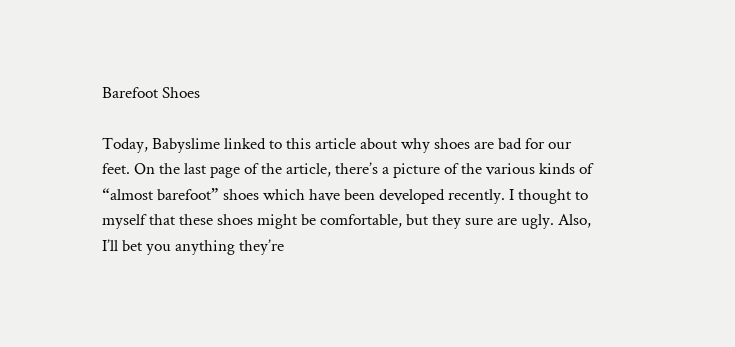Barefoot Shoes

Today, Babyslime linked to this article about why shoes are bad for our feet. On the last page of the article, there’s a picture of the various kinds of “almost barefoot” shoes which have been developed recently. I thought to myself that these shoes might be comfortable, but they sure are ugly. Also, I’ll bet you anything they’re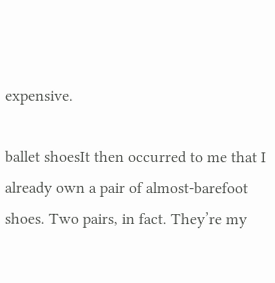expensive.

ballet shoesIt then occurred to me that I already own a pair of almost-barefoot shoes. Two pairs, in fact. They’re my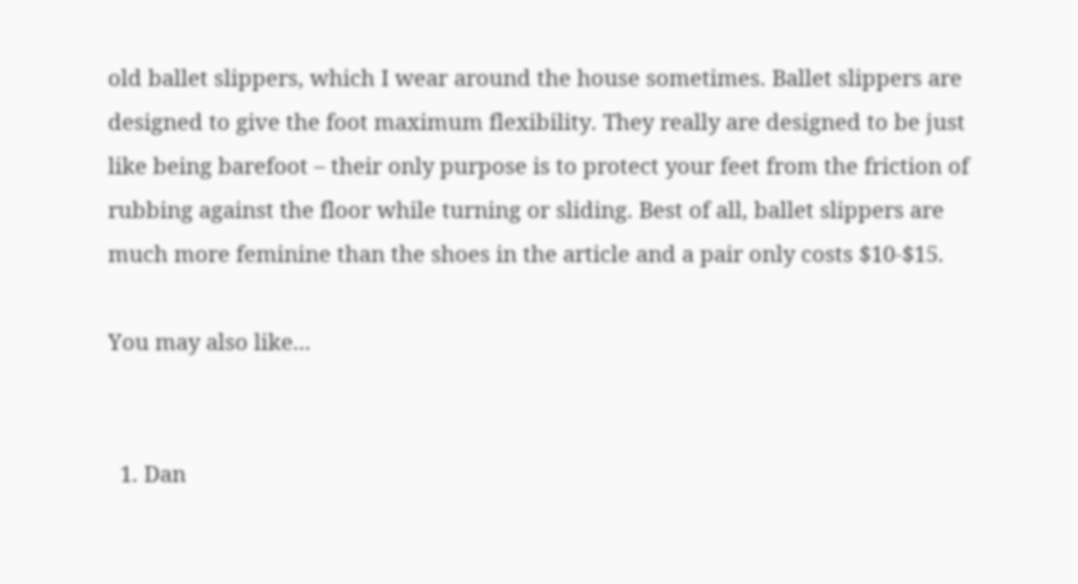old ballet slippers, which I wear around the house sometimes. Ballet slippers are designed to give the foot maximum flexibility. They really are designed to be just like being barefoot – their only purpose is to protect your feet from the friction of rubbing against the floor while turning or sliding. Best of all, ballet slippers are much more feminine than the shoes in the article and a pair only costs $10-$15.

You may also like...


  1. Dan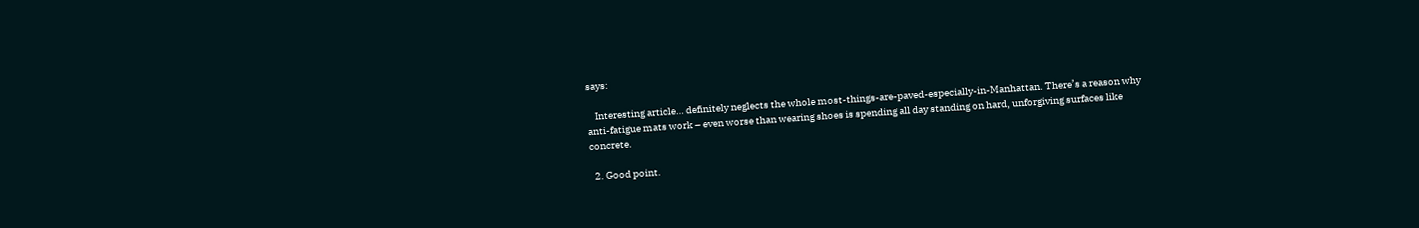says:

    Interesting article… definitely neglects the whole most-things-are-paved-especially-in-Manhattan. There’s a reason why anti-fatigue mats work – even worse than wearing shoes is spending all day standing on hard, unforgiving surfaces like concrete.

  2. Good point.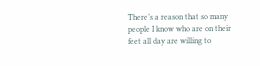There’s a reason that so many people I know who are on their feet all day are willing to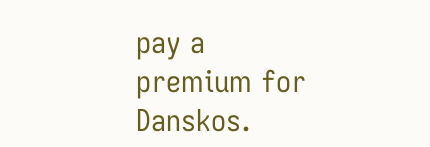pay a premium for Danskos.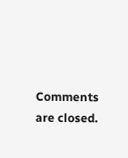Comments are closed.